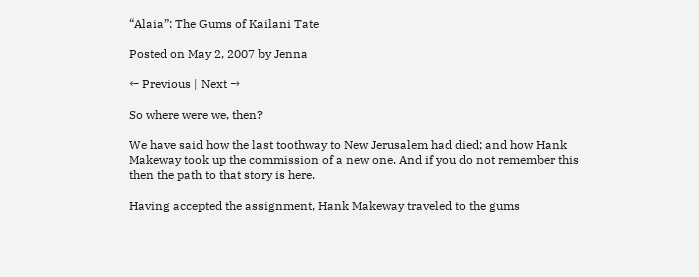“Alaia”: The Gums of Kailani Tate

Posted on May 2, 2007 by Jenna

← Previous | Next →

So where were we, then?

We have said how the last toothway to New Jerusalem had died; and how Hank Makeway took up the commission of a new one. And if you do not remember this then the path to that story is here.

Having accepted the assignment, Hank Makeway traveled to the gums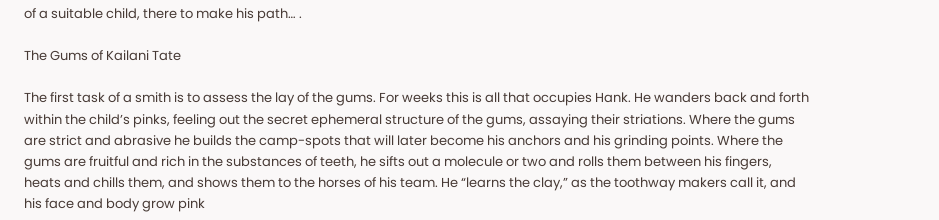of a suitable child, there to make his path… .

The Gums of Kailani Tate

The first task of a smith is to assess the lay of the gums. For weeks this is all that occupies Hank. He wanders back and forth within the child’s pinks, feeling out the secret ephemeral structure of the gums, assaying their striations. Where the gums are strict and abrasive he builds the camp-spots that will later become his anchors and his grinding points. Where the gums are fruitful and rich in the substances of teeth, he sifts out a molecule or two and rolls them between his fingers, heats and chills them, and shows them to the horses of his team. He “learns the clay,” as the toothway makers call it, and his face and body grow pink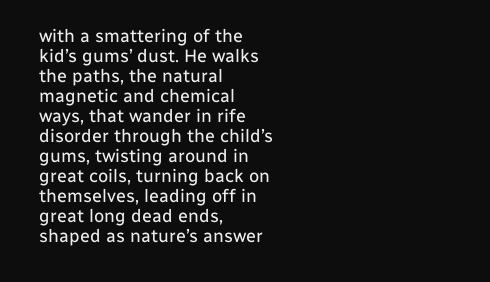with a smattering of the kid’s gums’ dust. He walks the paths, the natural magnetic and chemical ways, that wander in rife disorder through the child’s gums, twisting around in great coils, turning back on themselves, leading off in great long dead ends, shaped as nature’s answer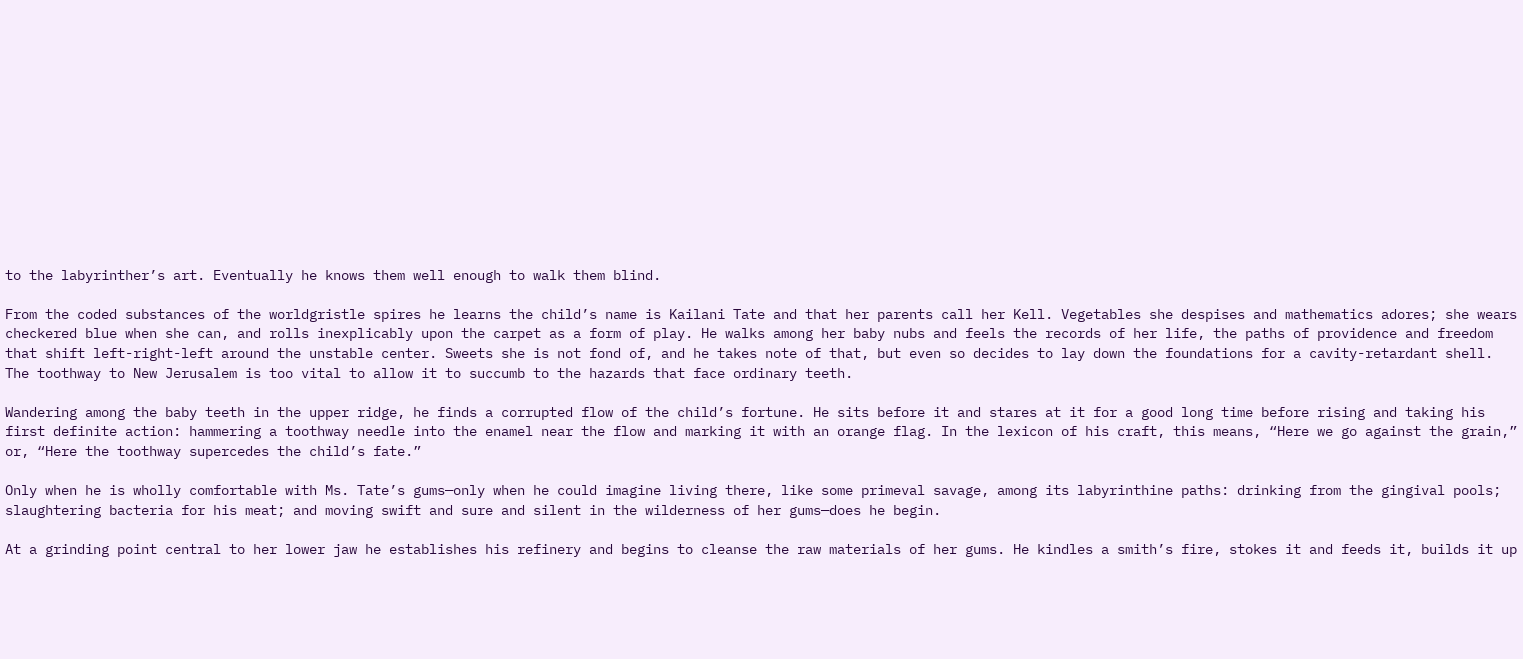to the labyrinther’s art. Eventually he knows them well enough to walk them blind.

From the coded substances of the worldgristle spires he learns the child’s name is Kailani Tate and that her parents call her Kell. Vegetables she despises and mathematics adores; she wears checkered blue when she can, and rolls inexplicably upon the carpet as a form of play. He walks among her baby nubs and feels the records of her life, the paths of providence and freedom that shift left-right-left around the unstable center. Sweets she is not fond of, and he takes note of that, but even so decides to lay down the foundations for a cavity-retardant shell. The toothway to New Jerusalem is too vital to allow it to succumb to the hazards that face ordinary teeth.

Wandering among the baby teeth in the upper ridge, he finds a corrupted flow of the child’s fortune. He sits before it and stares at it for a good long time before rising and taking his first definite action: hammering a toothway needle into the enamel near the flow and marking it with an orange flag. In the lexicon of his craft, this means, “Here we go against the grain,” or, “Here the toothway supercedes the child’s fate.”

Only when he is wholly comfortable with Ms. Tate’s gums—only when he could imagine living there, like some primeval savage, among its labyrinthine paths: drinking from the gingival pools; slaughtering bacteria for his meat; and moving swift and sure and silent in the wilderness of her gums—does he begin.

At a grinding point central to her lower jaw he establishes his refinery and begins to cleanse the raw materials of her gums. He kindles a smith’s fire, stokes it and feeds it, builds it up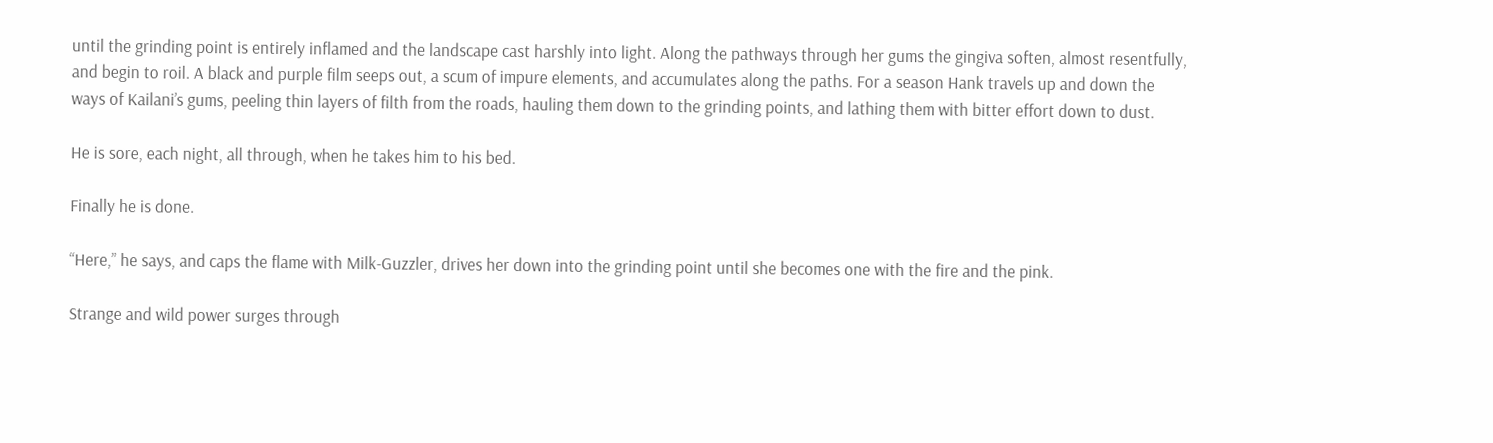until the grinding point is entirely inflamed and the landscape cast harshly into light. Along the pathways through her gums the gingiva soften, almost resentfully, and begin to roil. A black and purple film seeps out, a scum of impure elements, and accumulates along the paths. For a season Hank travels up and down the ways of Kailani’s gums, peeling thin layers of filth from the roads, hauling them down to the grinding points, and lathing them with bitter effort down to dust.

He is sore, each night, all through, when he takes him to his bed.

Finally he is done.

“Here,” he says, and caps the flame with Milk-Guzzler, drives her down into the grinding point until she becomes one with the fire and the pink.

Strange and wild power surges through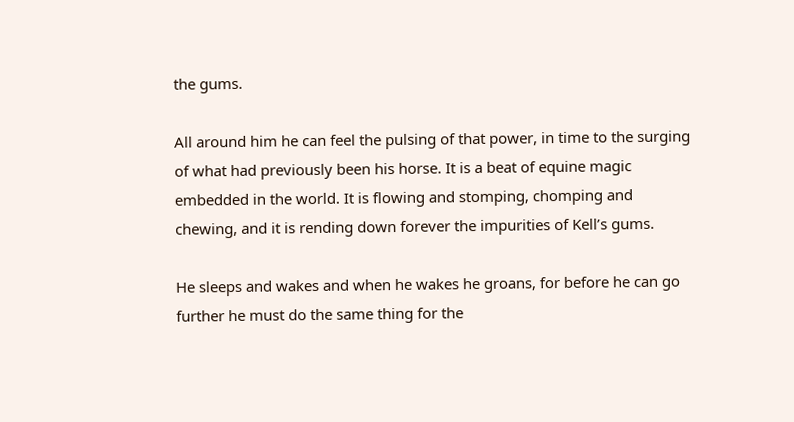the gums.

All around him he can feel the pulsing of that power, in time to the surging of what had previously been his horse. It is a beat of equine magic embedded in the world. It is flowing and stomping, chomping and chewing, and it is rending down forever the impurities of Kell’s gums.

He sleeps and wakes and when he wakes he groans, for before he can go further he must do the same thing for the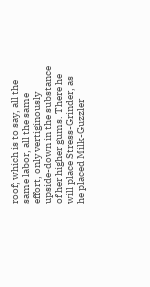roof; which is to say, all the same labor, all the same effort, only vertiginously upside-down in the substance of her higher gums. There he will place Stress-Grinder, as he placed Milk-Guzzler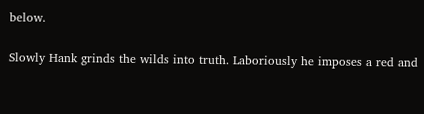below.

Slowly Hank grinds the wilds into truth. Laboriously he imposes a red and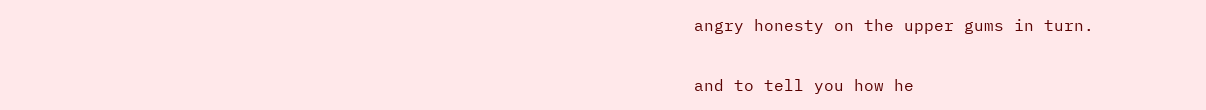angry honesty on the upper gums in turn.

and to tell you how he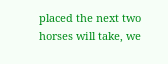placed the next two horses will take, we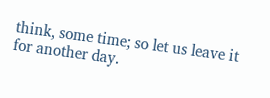think, some time; so let us leave it for another day.